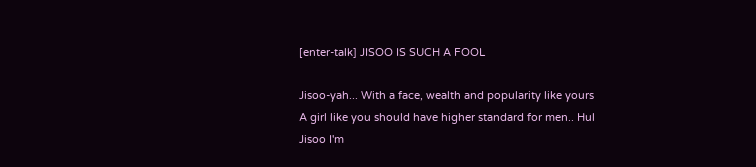[enter-talk] JISOO IS SUCH A FOOL

Jisoo-yah... With a face, wealth and popularity like yours
A girl like you should have higher standard for men.. Hul Jisoo I'm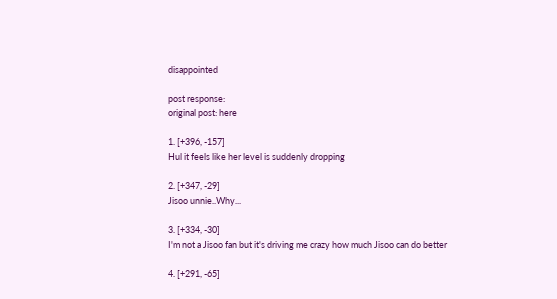disappointed

post response:
original post: here

1. [+396, -157]
Hul it feels like her level is suddenly dropping

2. [+347, -29]
Jisoo unnie..Why...

3. [+334, -30]
I'm not a Jisoo fan but it's driving me crazy how much Jisoo can do better

4. [+291, -65]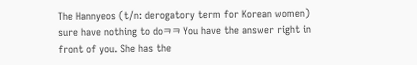The Hannyeos (t/n: derogatory term for Korean women) sure have nothing to doㅋㅋ You have the answer right in front of you. She has the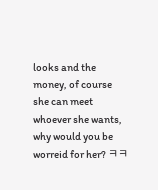looks and the money, of course she can meet whoever she wants, why would you be worreid for her? ㅋㅋ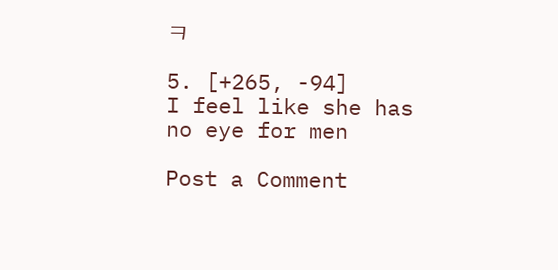ㅋ

5. [+265, -94]
I feel like she has no eye for men

Post a Comment